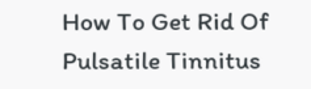How To Get Rid Of Pulsatile Tinnitus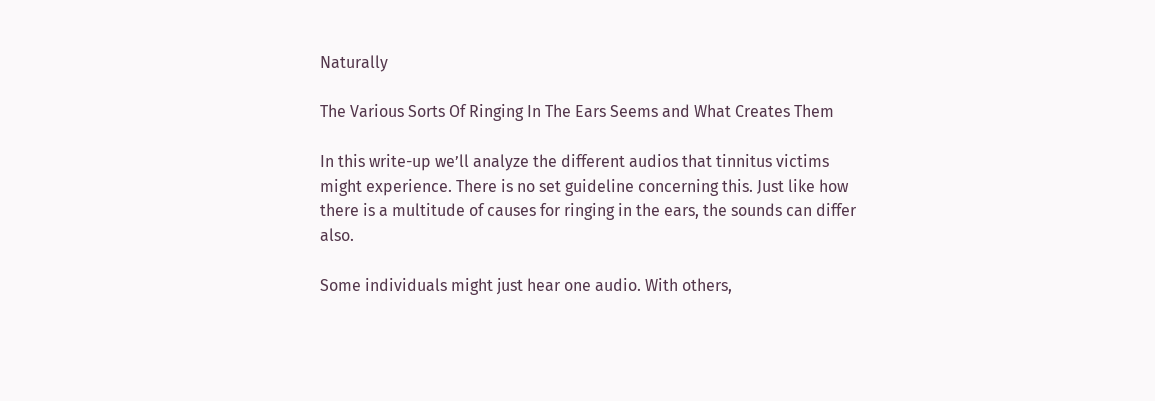Naturally

The Various Sorts Of Ringing In The Ears Seems and What Creates Them

In this write-up we’ll analyze the different audios that tinnitus victims might experience. There is no set guideline concerning this. Just like how there is a multitude of causes for ringing in the ears, the sounds can differ also.

Some individuals might just hear one audio. With others,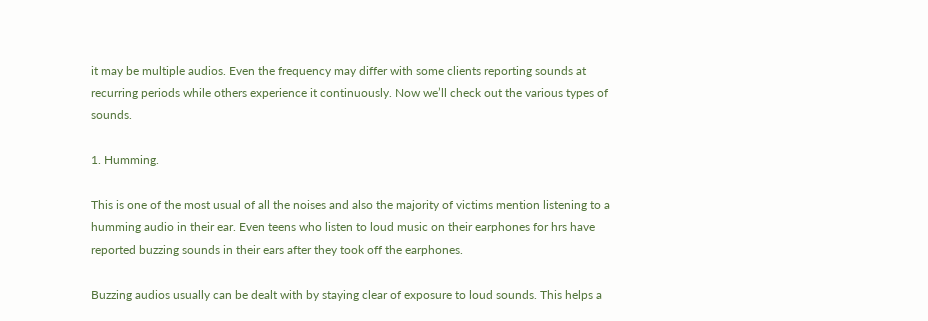it may be multiple audios. Even the frequency may differ with some clients reporting sounds at recurring periods while others experience it continuously. Now we’ll check out the various types of sounds.

1. Humming.

This is one of the most usual of all the noises and also the majority of victims mention listening to a humming audio in their ear. Even teens who listen to loud music on their earphones for hrs have reported buzzing sounds in their ears after they took off the earphones.

Buzzing audios usually can be dealt with by staying clear of exposure to loud sounds. This helps a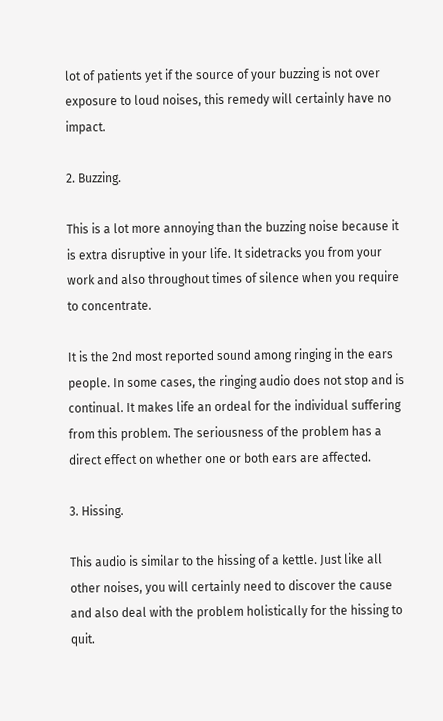lot of patients yet if the source of your buzzing is not over exposure to loud noises, this remedy will certainly have no impact.

2. Buzzing.

This is a lot more annoying than the buzzing noise because it is extra disruptive in your life. It sidetracks you from your work and also throughout times of silence when you require to concentrate.

It is the 2nd most reported sound among ringing in the ears people. In some cases, the ringing audio does not stop and is continual. It makes life an ordeal for the individual suffering from this problem. The seriousness of the problem has a direct effect on whether one or both ears are affected.

3. Hissing.

This audio is similar to the hissing of a kettle. Just like all other noises, you will certainly need to discover the cause and also deal with the problem holistically for the hissing to quit.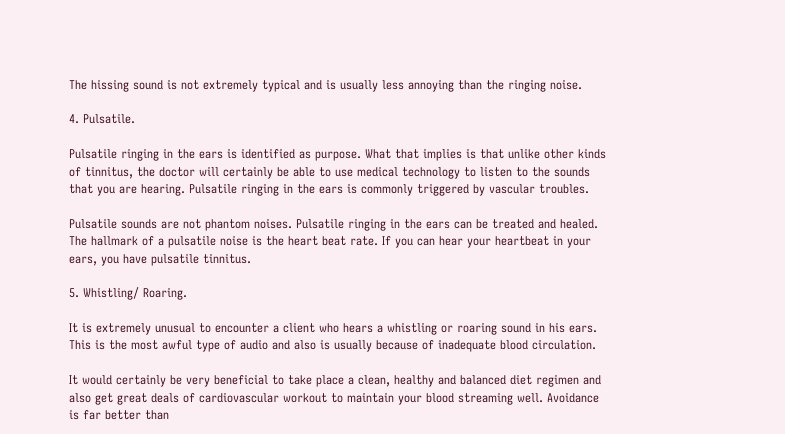The hissing sound is not extremely typical and is usually less annoying than the ringing noise.

4. Pulsatile.

Pulsatile ringing in the ears is identified as purpose. What that implies is that unlike other kinds of tinnitus, the doctor will certainly be able to use medical technology to listen to the sounds that you are hearing. Pulsatile ringing in the ears is commonly triggered by vascular troubles.

Pulsatile sounds are not phantom noises. Pulsatile ringing in the ears can be treated and healed. The hallmark of a pulsatile noise is the heart beat rate. If you can hear your heartbeat in your ears, you have pulsatile tinnitus.

5. Whistling/ Roaring.

It is extremely unusual to encounter a client who hears a whistling or roaring sound in his ears. This is the most awful type of audio and also is usually because of inadequate blood circulation.

It would certainly be very beneficial to take place a clean, healthy and balanced diet regimen and also get great deals of cardiovascular workout to maintain your blood streaming well. Avoidance is far better than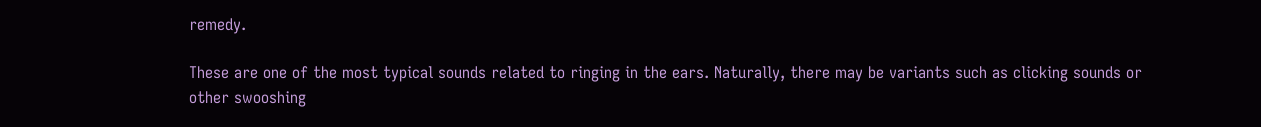remedy.

These are one of the most typical sounds related to ringing in the ears. Naturally, there may be variants such as clicking sounds or other swooshing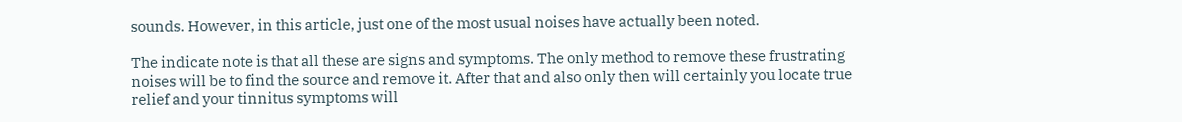sounds. However, in this article, just one of the most usual noises have actually been noted.

The indicate note is that all these are signs and symptoms. The only method to remove these frustrating noises will be to find the source and remove it. After that and also only then will certainly you locate true relief and your tinnitus symptoms will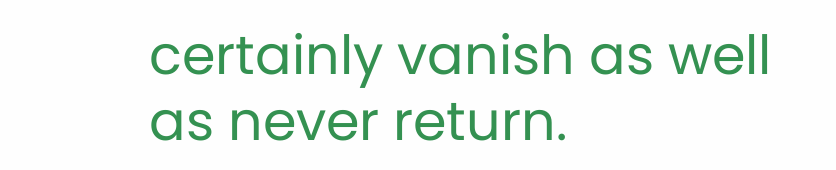certainly vanish as well as never return.